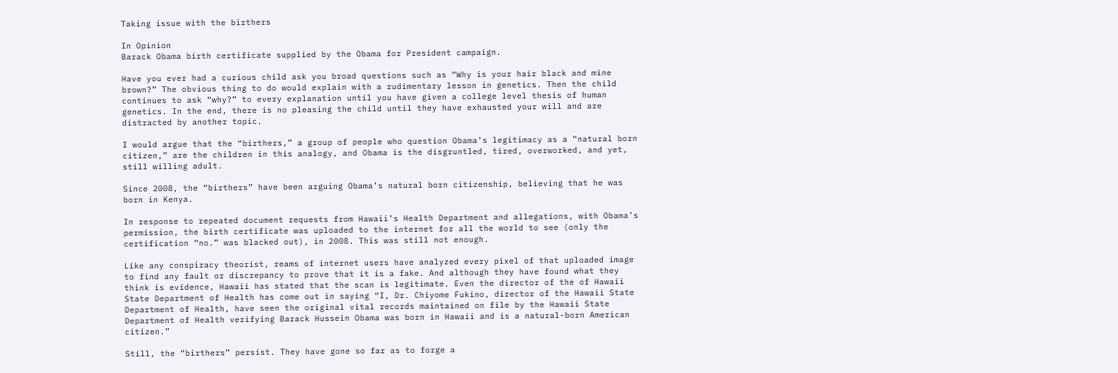Taking issue with the birthers

In Opinion
Barack Obama birth certificate supplied by the Obama for President campaign.

Have you ever had a curious child ask you broad questions such as “Why is your hair black and mine brown?” The obvious thing to do would explain with a rudimentary lesson in genetics. Then the child continues to ask “why?” to every explanation until you have given a college level thesis of human genetics. In the end, there is no pleasing the child until they have exhausted your will and are distracted by another topic.

I would argue that the “birthers,” a group of people who question Obama’s legitimacy as a “natural born citizen,” are the children in this analogy, and Obama is the disgruntled, tired, overworked, and yet, still willing adult.

Since 2008, the “birthers” have been arguing Obama’s natural born citizenship, believing that he was born in Kenya.

In response to repeated document requests from Hawaii’s Health Department and allegations, with Obama’s permission, the birth certificate was uploaded to the internet for all the world to see (only the certification “no.” was blacked out), in 2008. This was still not enough.

Like any conspiracy theorist, reams of internet users have analyzed every pixel of that uploaded image to find any fault or discrepancy to prove that it is a fake. And although they have found what they think is evidence, Hawaii has stated that the scan is legitimate. Even the director of the of Hawaii State Department of Health has come out in saying “I, Dr. Chiyome Fukino, director of the Hawaii State Department of Health, have seen the original vital records maintained on file by the Hawaii State Department of Health verifying Barack Hussein Obama was born in Hawaii and is a natural-born American citizen.”

Still, the “birthers” persist. They have gone so far as to forge a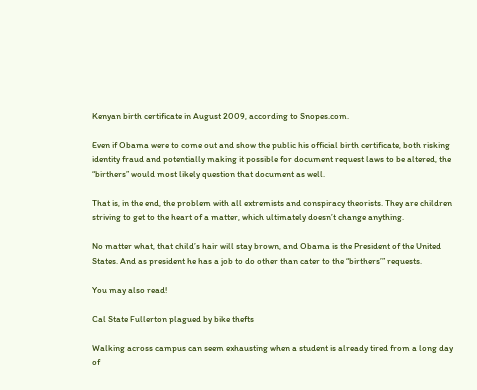Kenyan birth certificate in August 2009, according to Snopes.com.

Even if Obama were to come out and show the public his official birth certificate, both risking identity fraud and potentially making it possible for document request laws to be altered, the “birthers” would most likely question that document as well.

That is, in the end, the problem with all extremists and conspiracy theorists. They are children striving to get to the heart of a matter, which ultimately doesn’t change anything.

No matter what, that child’s hair will stay brown, and Obama is the President of the United States. And as president he has a job to do other than cater to the “birthers’” requests.

You may also read!

Cal State Fullerton plagued by bike thefts

Walking across campus can seem exhausting when a student is already tired from a long day of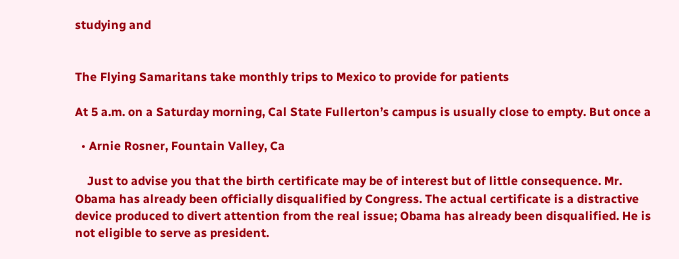studying and


The Flying Samaritans take monthly trips to Mexico to provide for patients

At 5 a.m. on a Saturday morning, Cal State Fullerton’s campus is usually close to empty. But once a

  • Arnie Rosner, Fountain Valley, Ca

    Just to advise you that the birth certificate may be of interest but of little consequence. Mr. Obama has already been officially disqualified by Congress. The actual certificate is a distractive device produced to divert attention from the real issue; Obama has already been disqualified. He is not eligible to serve as president.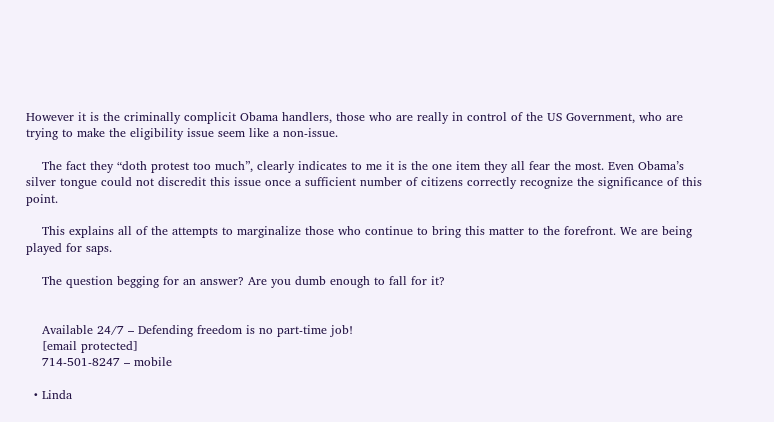However it is the criminally complicit Obama handlers, those who are really in control of the US Government, who are trying to make the eligibility issue seem like a non-issue.

    The fact they “doth protest too much”, clearly indicates to me it is the one item they all fear the most. Even Obama’s silver tongue could not discredit this issue once a sufficient number of citizens correctly recognize the significance of this point.

    This explains all of the attempts to marginalize those who continue to bring this matter to the forefront. We are being played for saps.

    The question begging for an answer? Are you dumb enough to fall for it?


    Available 24/7 – Defending freedom is no part-time job!
    [email protected]
    714-501-8247 – mobile

  • Linda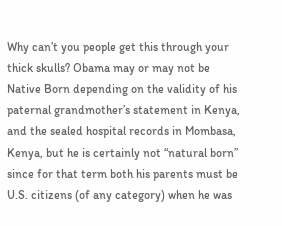Why can’t you people get this through your thick skulls? Obama may or may not be Native Born depending on the validity of his paternal grandmother’s statement in Kenya, and the sealed hospital records in Mombasa, Kenya, but he is certainly not “natural born” since for that term both his parents must be U.S. citizens (of any category) when he was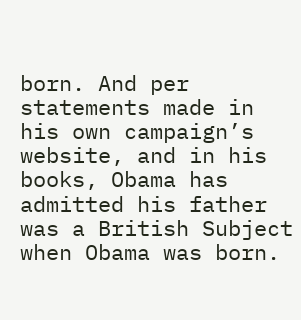born. And per statements made in his own campaign’s website, and in his books, Obama has admitted his father was a British Subject when Obama was born.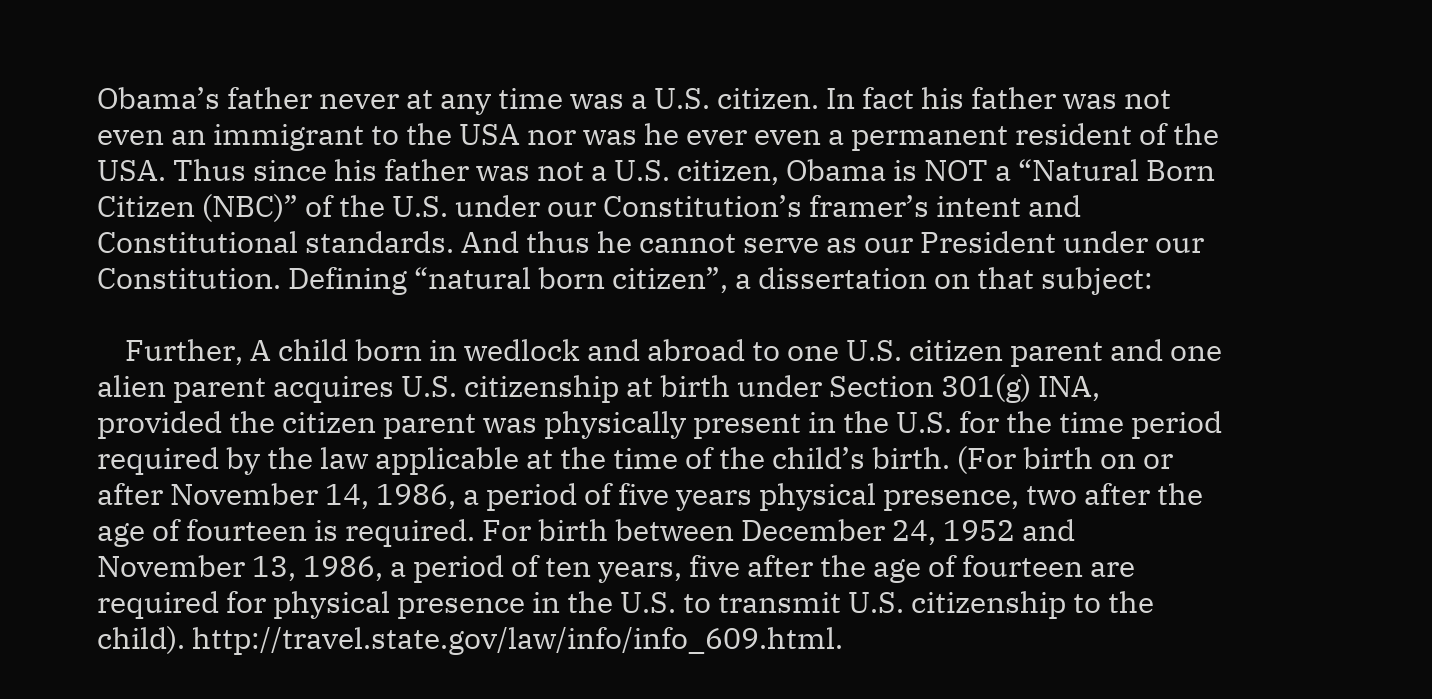Obama’s father never at any time was a U.S. citizen. In fact his father was not even an immigrant to the USA nor was he ever even a permanent resident of the USA. Thus since his father was not a U.S. citizen, Obama is NOT a “Natural Born Citizen (NBC)” of the U.S. under our Constitution’s framer’s intent and Constitutional standards. And thus he cannot serve as our President under our Constitution. Defining “natural born citizen”, a dissertation on that subject:

    Further, A child born in wedlock and abroad to one U.S. citizen parent and one alien parent acquires U.S. citizenship at birth under Section 301(g) INA, provided the citizen parent was physically present in the U.S. for the time period required by the law applicable at the time of the child’s birth. (For birth on or after November 14, 1986, a period of five years physical presence, two after the age of fourteen is required. For birth between December 24, 1952 and November 13, 1986, a period of ten years, five after the age of fourteen are required for physical presence in the U.S. to transmit U.S. citizenship to the child). http://travel.state.gov/law/info/info_609.html.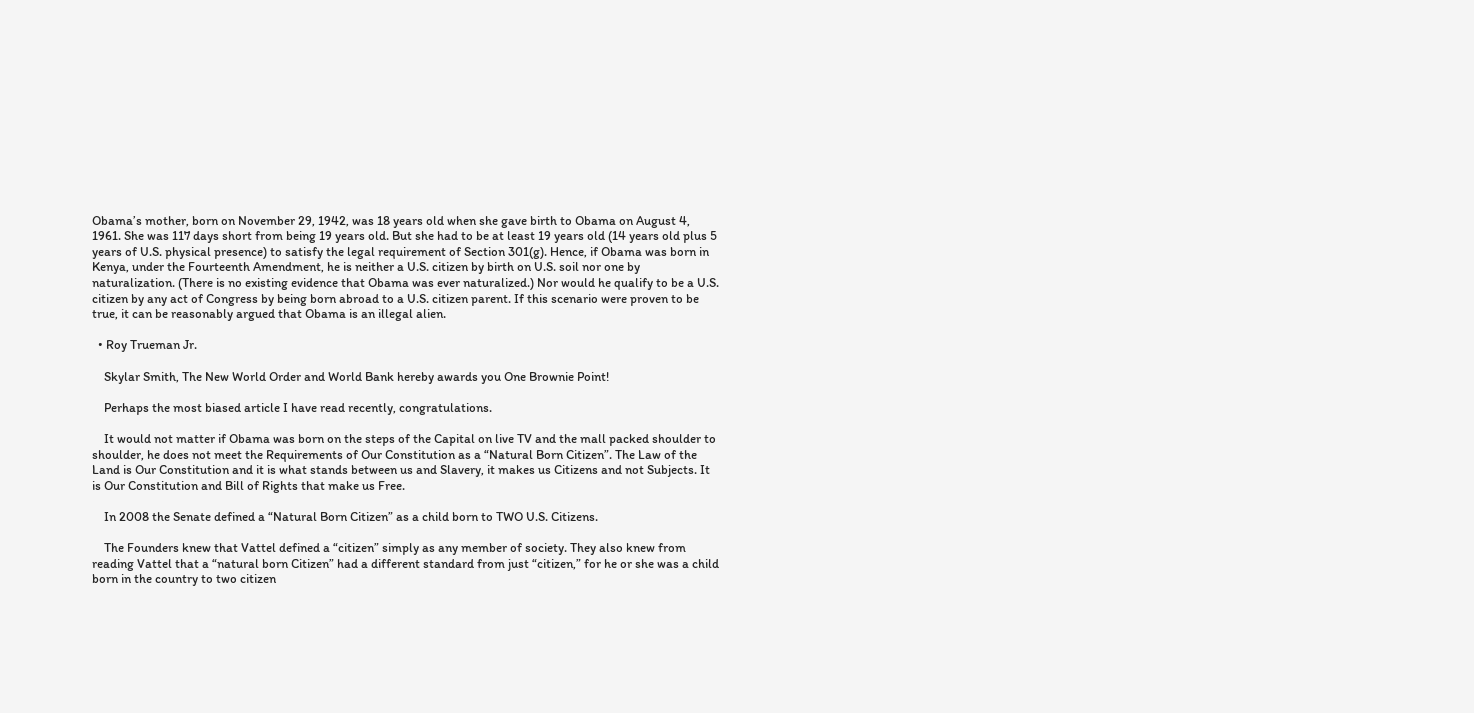Obama’s mother, born on November 29, 1942, was 18 years old when she gave birth to Obama on August 4, 1961. She was 117 days short from being 19 years old. But she had to be at least 19 years old (14 years old plus 5 years of U.S. physical presence) to satisfy the legal requirement of Section 301(g). Hence, if Obama was born in Kenya, under the Fourteenth Amendment, he is neither a U.S. citizen by birth on U.S. soil nor one by naturalization. (There is no existing evidence that Obama was ever naturalized.) Nor would he qualify to be a U.S. citizen by any act of Congress by being born abroad to a U.S. citizen parent. If this scenario were proven to be true, it can be reasonably argued that Obama is an illegal alien.

  • Roy Trueman Jr.

    Skylar Smith, The New World Order and World Bank hereby awards you One Brownie Point!

    Perhaps the most biased article I have read recently, congratulations.

    It would not matter if Obama was born on the steps of the Capital on live TV and the mall packed shoulder to shoulder, he does not meet the Requirements of Our Constitution as a “Natural Born Citizen”. The Law of the Land is Our Constitution and it is what stands between us and Slavery, it makes us Citizens and not Subjects. It is Our Constitution and Bill of Rights that make us Free.

    In 2008 the Senate defined a “Natural Born Citizen” as a child born to TWO U.S. Citizens.

    The Founders knew that Vattel defined a “citizen” simply as any member of society. They also knew from reading Vattel that a “natural born Citizen” had a different standard from just “citizen,” for he or she was a child born in the country to two citizen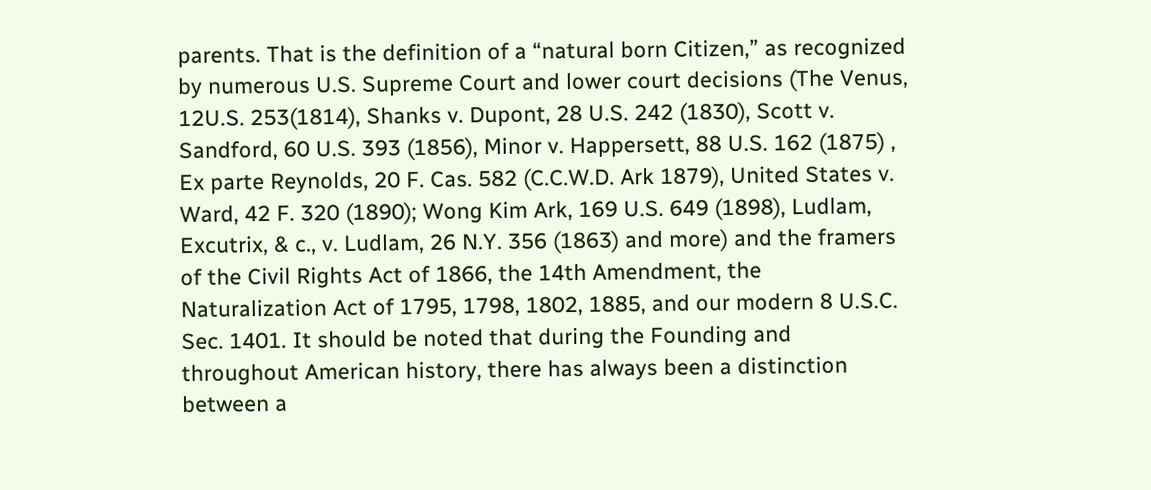parents. That is the definition of a “natural born Citizen,” as recognized by numerous U.S. Supreme Court and lower court decisions (The Venus, 12U.S. 253(1814), Shanks v. Dupont, 28 U.S. 242 (1830), Scott v. Sandford, 60 U.S. 393 (1856), Minor v. Happersett, 88 U.S. 162 (1875) , Ex parte Reynolds, 20 F. Cas. 582 (C.C.W.D. Ark 1879), United States v. Ward, 42 F. 320 (1890); Wong Kim Ark, 169 U.S. 649 (1898), Ludlam, Excutrix, & c., v. Ludlam, 26 N.Y. 356 (1863) and more) and the framers of the Civil Rights Act of 1866, the 14th Amendment, the Naturalization Act of 1795, 1798, 1802, 1885, and our modern 8 U.S.C. Sec. 1401. It should be noted that during the Founding and throughout American history, there has always been a distinction between a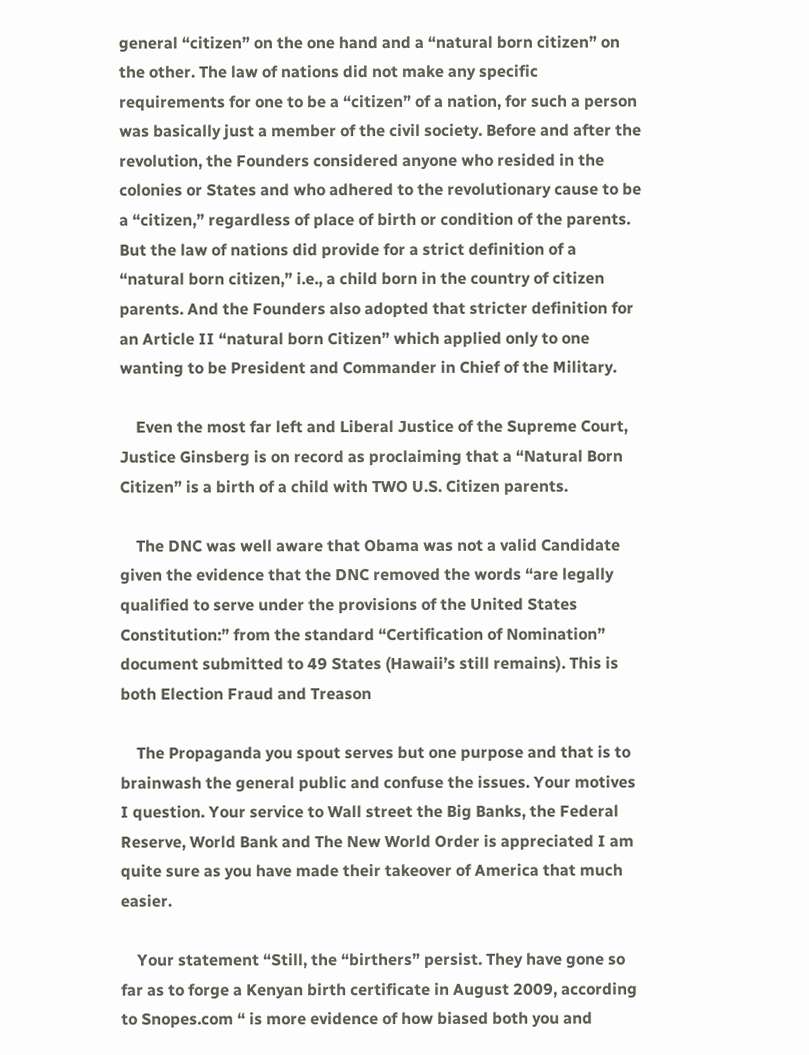general “citizen” on the one hand and a “natural born citizen” on the other. The law of nations did not make any specific requirements for one to be a “citizen” of a nation, for such a person was basically just a member of the civil society. Before and after the revolution, the Founders considered anyone who resided in the colonies or States and who adhered to the revolutionary cause to be a “citizen,” regardless of place of birth or condition of the parents. But the law of nations did provide for a strict definition of a “natural born citizen,” i.e., a child born in the country of citizen parents. And the Founders also adopted that stricter definition for an Article II “natural born Citizen” which applied only to one wanting to be President and Commander in Chief of the Military.

    Even the most far left and Liberal Justice of the Supreme Court, Justice Ginsberg is on record as proclaiming that a “Natural Born Citizen” is a birth of a child with TWO U.S. Citizen parents.

    The DNC was well aware that Obama was not a valid Candidate given the evidence that the DNC removed the words “are legally qualified to serve under the provisions of the United States Constitution:” from the standard “Certification of Nomination” document submitted to 49 States (Hawaii’s still remains). This is both Election Fraud and Treason

    The Propaganda you spout serves but one purpose and that is to brainwash the general public and confuse the issues. Your motives I question. Your service to Wall street the Big Banks, the Federal Reserve, World Bank and The New World Order is appreciated I am quite sure as you have made their takeover of America that much easier.

    Your statement “Still, the “birthers” persist. They have gone so far as to forge a Kenyan birth certificate in August 2009, according to Snopes.com “ is more evidence of how biased both you and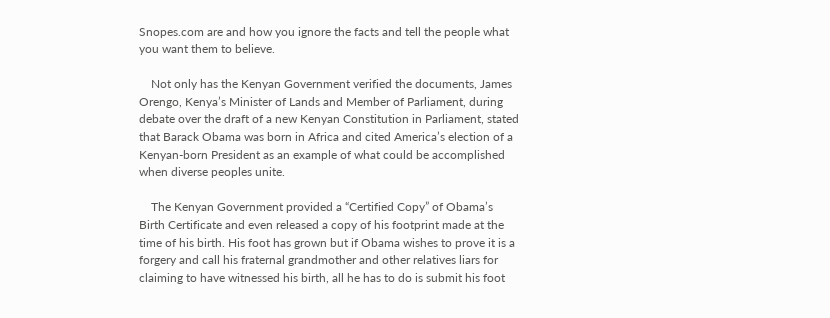Snopes.com are and how you ignore the facts and tell the people what you want them to believe.

    Not only has the Kenyan Government verified the documents, James Orengo, Kenya’s Minister of Lands and Member of Parliament, during debate over the draft of a new Kenyan Constitution in Parliament, stated that Barack Obama was born in Africa and cited America’s election of a Kenyan-born President as an example of what could be accomplished when diverse peoples unite.

    The Kenyan Government provided a “Certified Copy” of Obama’s Birth Certificate and even released a copy of his footprint made at the time of his birth. His foot has grown but if Obama wishes to prove it is a forgery and call his fraternal grandmother and other relatives liars for claiming to have witnessed his birth, all he has to do is submit his foot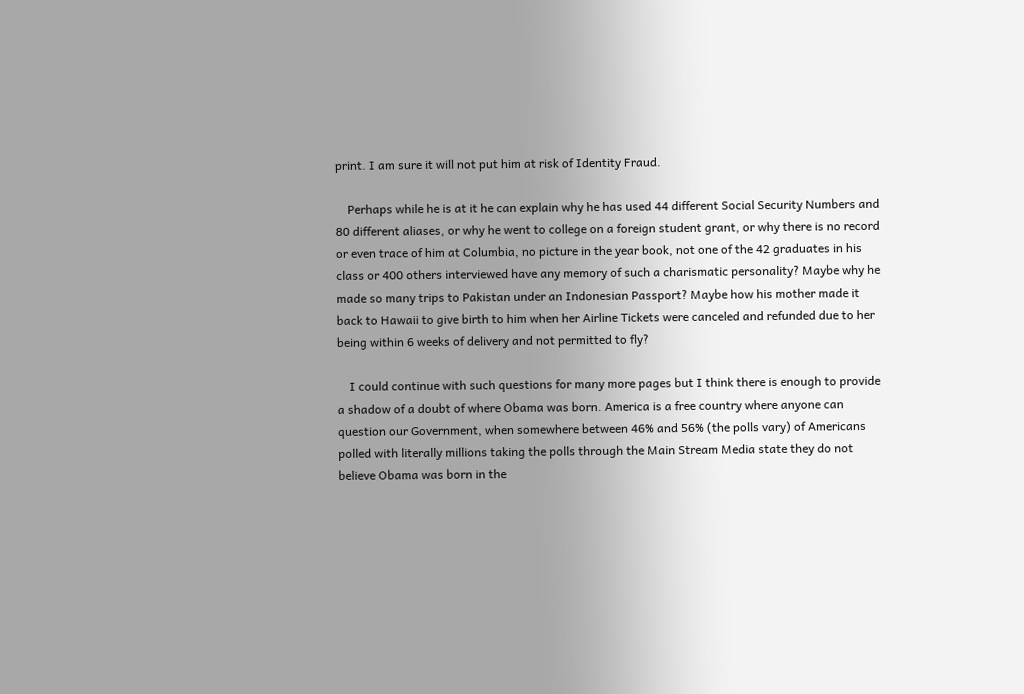print. I am sure it will not put him at risk of Identity Fraud.

    Perhaps while he is at it he can explain why he has used 44 different Social Security Numbers and 80 different aliases, or why he went to college on a foreign student grant, or why there is no record or even trace of him at Columbia, no picture in the year book, not one of the 42 graduates in his class or 400 others interviewed have any memory of such a charismatic personality? Maybe why he made so many trips to Pakistan under an Indonesian Passport? Maybe how his mother made it back to Hawaii to give birth to him when her Airline Tickets were canceled and refunded due to her being within 6 weeks of delivery and not permitted to fly?

    I could continue with such questions for many more pages but I think there is enough to provide a shadow of a doubt of where Obama was born. America is a free country where anyone can question our Government, when somewhere between 46% and 56% (the polls vary) of Americans polled with literally millions taking the polls through the Main Stream Media state they do not believe Obama was born in the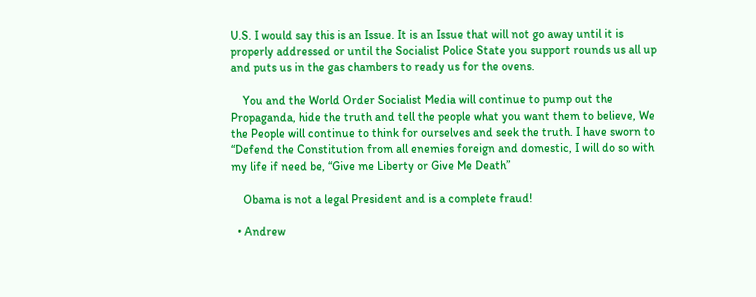U.S. I would say this is an Issue. It is an Issue that will not go away until it is properly addressed or until the Socialist Police State you support rounds us all up and puts us in the gas chambers to ready us for the ovens.

    You and the World Order Socialist Media will continue to pump out the Propaganda, hide the truth and tell the people what you want them to believe, We the People will continue to think for ourselves and seek the truth. I have sworn to “Defend the Constitution from all enemies foreign and domestic, I will do so with my life if need be, “Give me Liberty or Give Me Death”

    Obama is not a legal President and is a complete fraud!

  • Andrew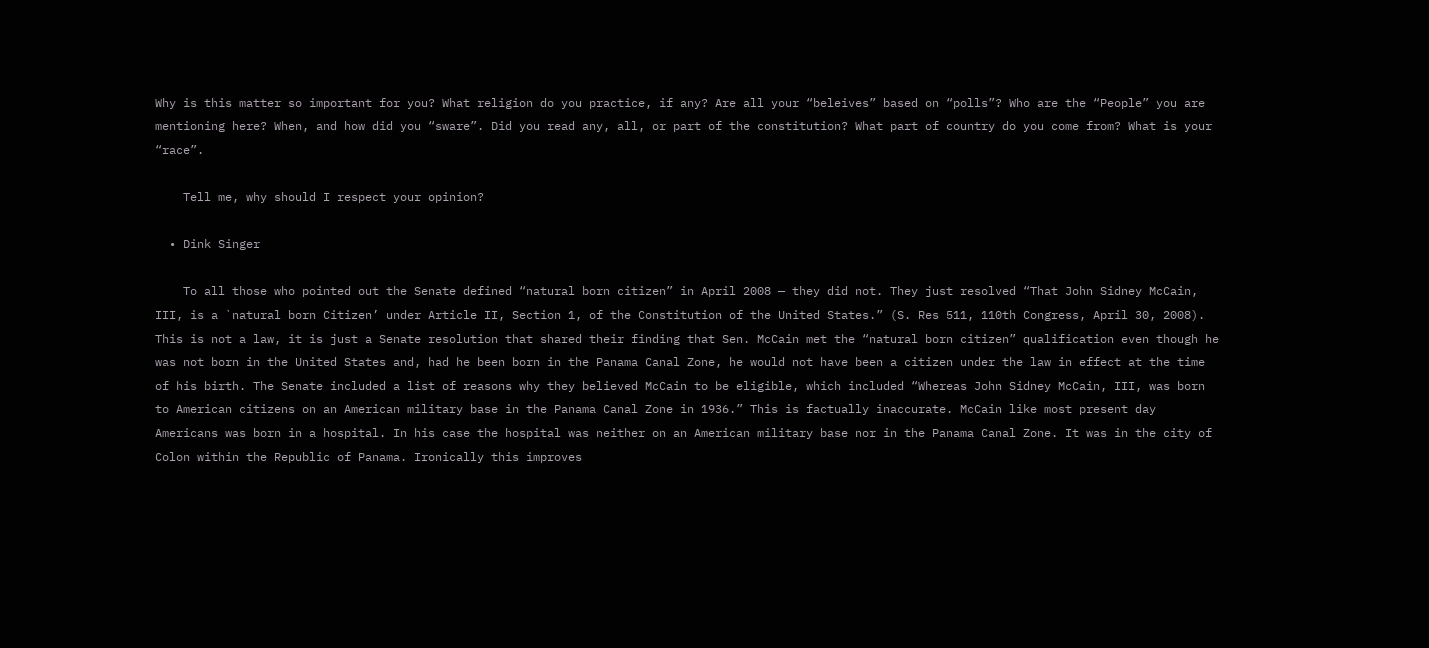Why is this matter so important for you? What religion do you practice, if any? Are all your “beleives” based on “polls”? Who are the “People” you are mentioning here? When, and how did you “sware”. Did you read any, all, or part of the constitution? What part of country do you come from? What is your “race”.

    Tell me, why should I respect your opinion?

  • Dink Singer

    To all those who pointed out the Senate defined “natural born citizen” in April 2008 — they did not. They just resolved “That John Sidney McCain, III, is a `natural born Citizen’ under Article II, Section 1, of the Constitution of the United States.” (S. Res 511, 110th Congress, April 30, 2008). This is not a law, it is just a Senate resolution that shared their finding that Sen. McCain met the “natural born citizen” qualification even though he was not born in the United States and, had he been born in the Panama Canal Zone, he would not have been a citizen under the law in effect at the time of his birth. The Senate included a list of reasons why they believed McCain to be eligible, which included “Whereas John Sidney McCain, III, was born to American citizens on an American military base in the Panama Canal Zone in 1936.” This is factually inaccurate. McCain like most present day Americans was born in a hospital. In his case the hospital was neither on an American military base nor in the Panama Canal Zone. It was in the city of Colon within the Republic of Panama. Ironically this improves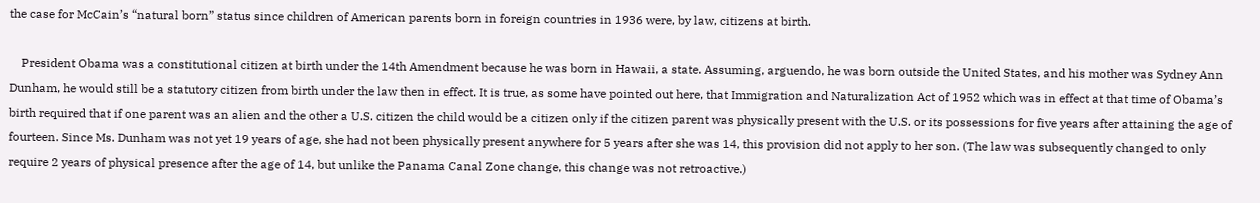the case for McCain’s “natural born” status since children of American parents born in foreign countries in 1936 were, by law, citizens at birth.

    President Obama was a constitutional citizen at birth under the 14th Amendment because he was born in Hawaii, a state. Assuming, arguendo, he was born outside the United States, and his mother was Sydney Ann Dunham, he would still be a statutory citizen from birth under the law then in effect. It is true, as some have pointed out here, that Immigration and Naturalization Act of 1952 which was in effect at that time of Obama’s birth required that if one parent was an alien and the other a U.S. citizen the child would be a citizen only if the citizen parent was physically present with the U.S. or its possessions for five years after attaining the age of fourteen. Since Ms. Dunham was not yet 19 years of age, she had not been physically present anywhere for 5 years after she was 14, this provision did not apply to her son. (The law was subsequently changed to only require 2 years of physical presence after the age of 14, but unlike the Panama Canal Zone change, this change was not retroactive.)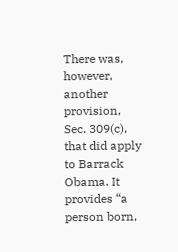There was, however, another provision, Sec. 309(c), that did apply to Barrack Obama. It provides “a person born,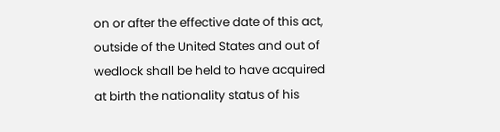on or after the effective date of this act, outside of the United States and out of wedlock shall be held to have acquired at birth the nationality status of his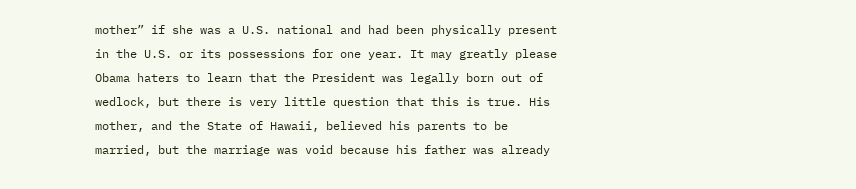mother” if she was a U.S. national and had been physically present in the U.S. or its possessions for one year. It may greatly please Obama haters to learn that the President was legally born out of wedlock, but there is very little question that this is true. His mother, and the State of Hawaii, believed his parents to be married, but the marriage was void because his father was already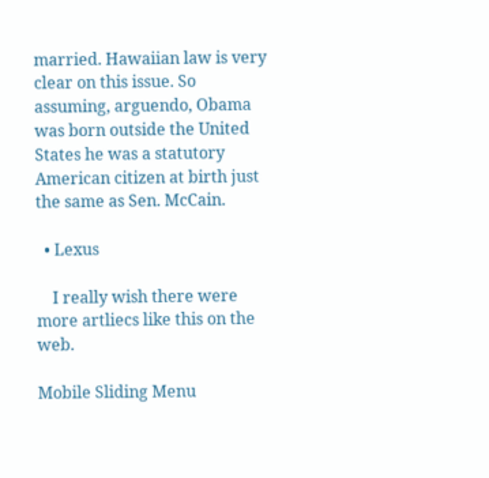married. Hawaiian law is very clear on this issue. So assuming, arguendo, Obama was born outside the United States he was a statutory American citizen at birth just the same as Sen. McCain.

  • Lexus

    I really wish there were more artliecs like this on the web.

Mobile Sliding Menu